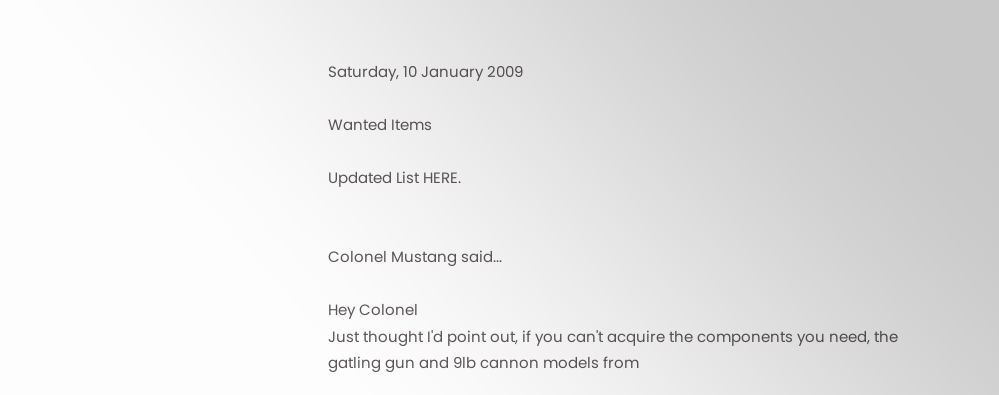Saturday, 10 January 2009

Wanted Items

Updated List HERE.


Colonel Mustang said...

Hey Colonel
Just thought I'd point out, if you can't acquire the components you need, the gatling gun and 9lb cannon models from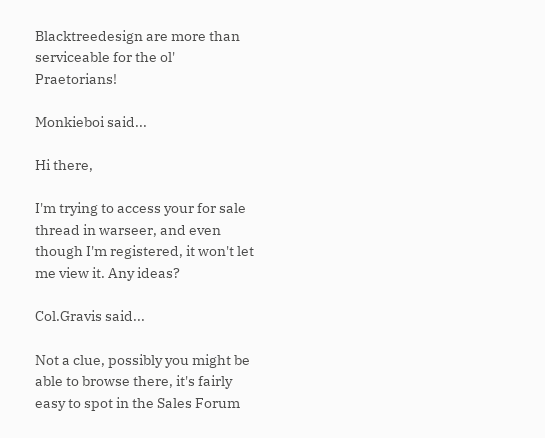Blacktreedesign are more than serviceable for the ol' Praetorians!

Monkieboi said...

Hi there,

I'm trying to access your for sale thread in warseer, and even though I'm registered, it won't let me view it. Any ideas?

Col.Gravis said...

Not a clue, possibly you might be able to browse there, it's fairly easy to spot in the Sales Forum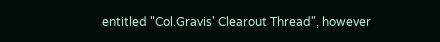entitled "Col.Gravis' Clearout Thread", however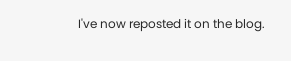I've now reposted it on the blog.